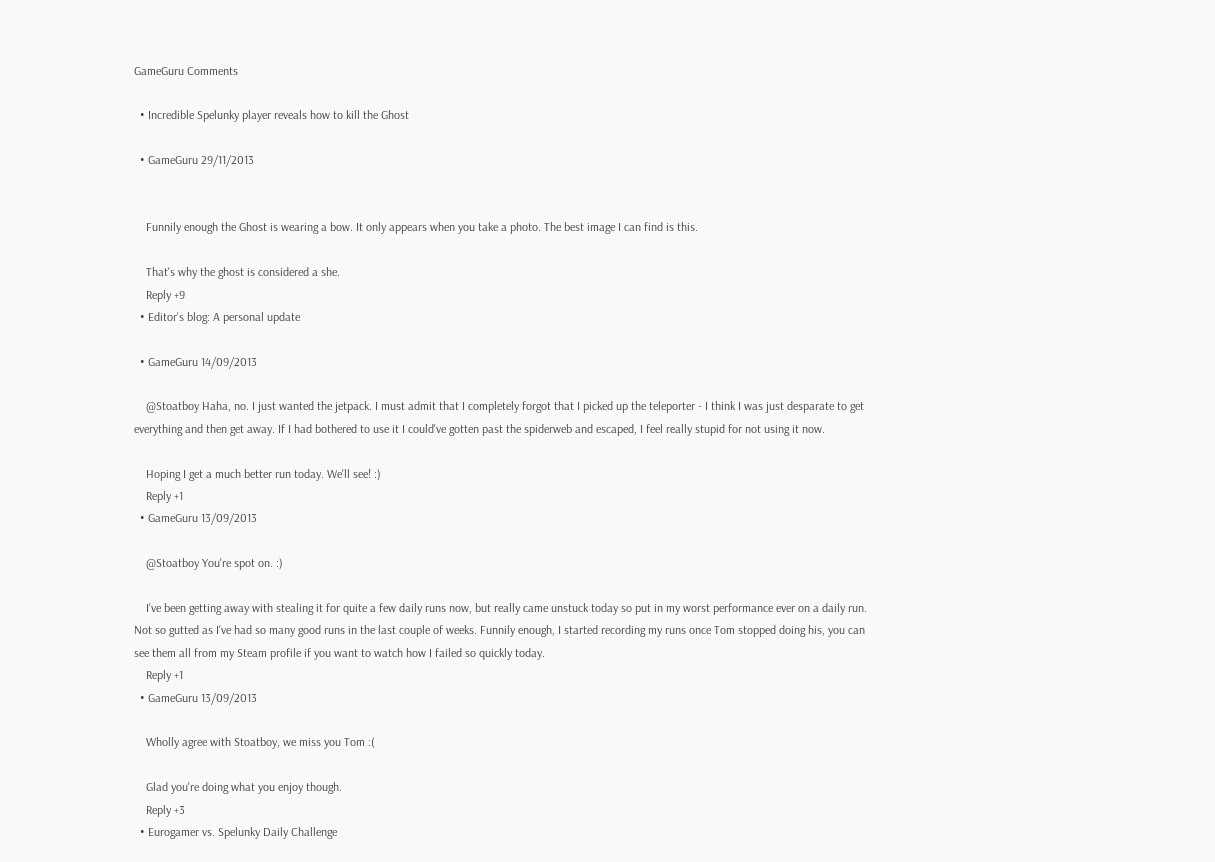GameGuru Comments

  • Incredible Spelunky player reveals how to kill the Ghost

  • GameGuru 29/11/2013


    Funnily enough the Ghost is wearing a bow. It only appears when you take a photo. The best image I can find is this.

    That's why the ghost is considered a she.
    Reply +9
  • Editor's blog: A personal update

  • GameGuru 14/09/2013

    @Stoatboy Haha, no. I just wanted the jetpack. I must admit that I completely forgot that I picked up the teleporter - I think I was just desparate to get everything and then get away. If I had bothered to use it I could've gotten past the spiderweb and escaped, I feel really stupid for not using it now.

    Hoping I get a much better run today. We'll see! :)
    Reply +1
  • GameGuru 13/09/2013

    @Stoatboy You're spot on. :)

    I've been getting away with stealing it for quite a few daily runs now, but really came unstuck today so put in my worst performance ever on a daily run. Not so gutted as I've had so many good runs in the last couple of weeks. Funnily enough, I started recording my runs once Tom stopped doing his, you can see them all from my Steam profile if you want to watch how I failed so quickly today.
    Reply +1
  • GameGuru 13/09/2013

    Wholly agree with Stoatboy, we miss you Tom :(

    Glad you're doing what you enjoy though.
    Reply +3
  • Eurogamer vs. Spelunky Daily Challenge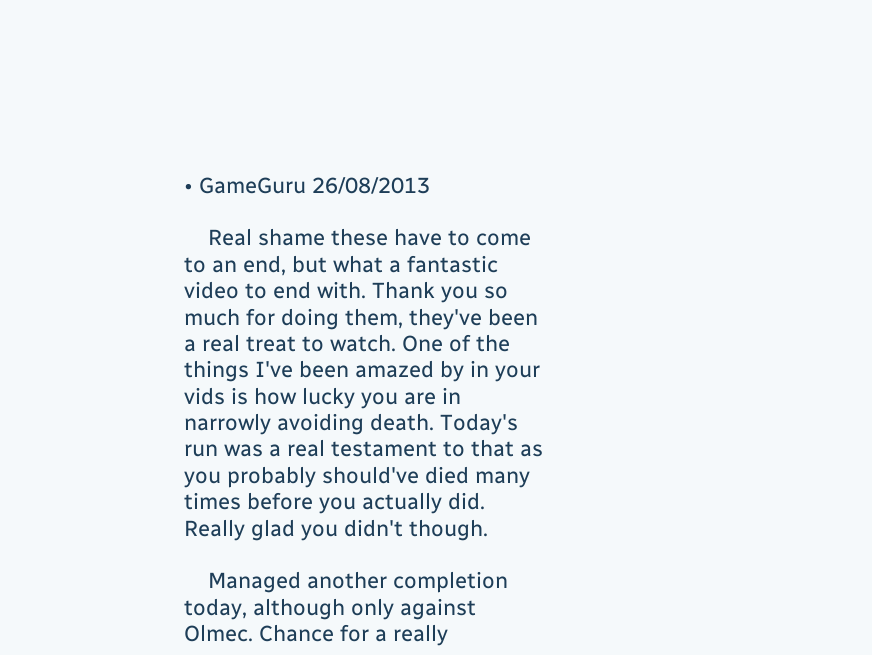• GameGuru 26/08/2013

    Real shame these have to come to an end, but what a fantastic video to end with. Thank you so much for doing them, they've been a real treat to watch. One of the things I've been amazed by in your vids is how lucky you are in narrowly avoiding death. Today's run was a real testament to that as you probably should've died many times before you actually did. Really glad you didn't though.

    Managed another completion today, although only against Olmec. Chance for a really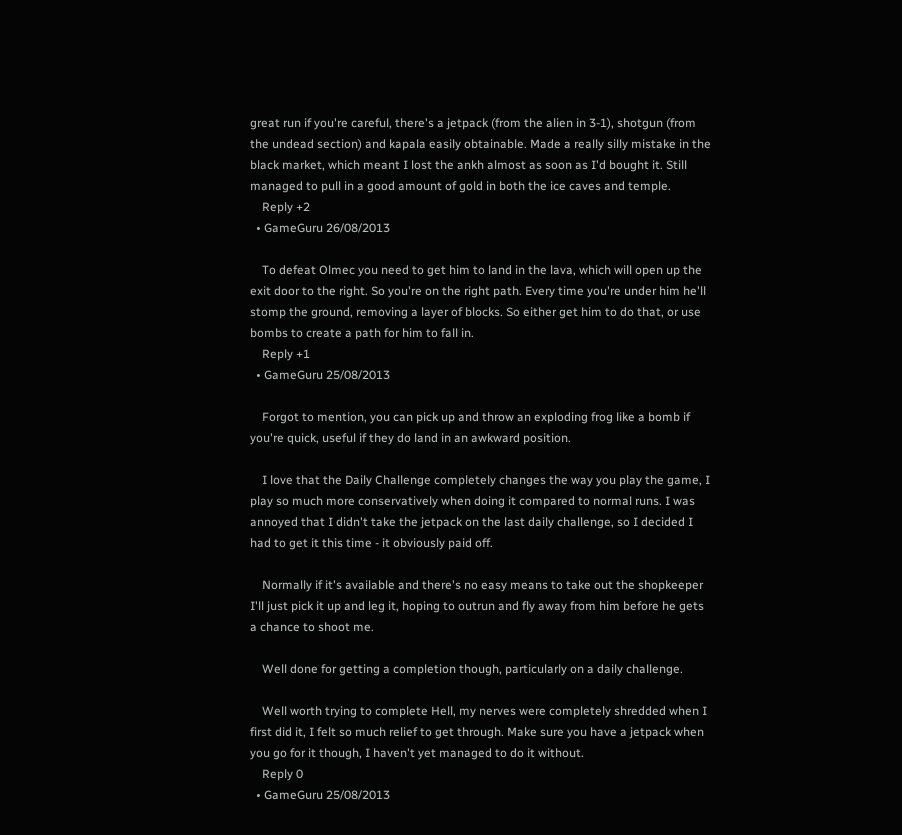great run if you're careful, there's a jetpack (from the alien in 3-1), shotgun (from the undead section) and kapala easily obtainable. Made a really silly mistake in the black market, which meant I lost the ankh almost as soon as I'd bought it. Still managed to pull in a good amount of gold in both the ice caves and temple.
    Reply +2
  • GameGuru 26/08/2013

    To defeat Olmec you need to get him to land in the lava, which will open up the exit door to the right. So you're on the right path. Every time you're under him he'll stomp the ground, removing a layer of blocks. So either get him to do that, or use bombs to create a path for him to fall in.
    Reply +1
  • GameGuru 25/08/2013

    Forgot to mention, you can pick up and throw an exploding frog like a bomb if you're quick, useful if they do land in an awkward position.

    I love that the Daily Challenge completely changes the way you play the game, I play so much more conservatively when doing it compared to normal runs. I was annoyed that I didn't take the jetpack on the last daily challenge, so I decided I had to get it this time - it obviously paid off.

    Normally if it's available and there's no easy means to take out the shopkeeper I'll just pick it up and leg it, hoping to outrun and fly away from him before he gets a chance to shoot me.

    Well done for getting a completion though, particularly on a daily challenge.

    Well worth trying to complete Hell, my nerves were completely shredded when I first did it, I felt so much relief to get through. Make sure you have a jetpack when you go for it though, I haven't yet managed to do it without.
    Reply 0
  • GameGuru 25/08/2013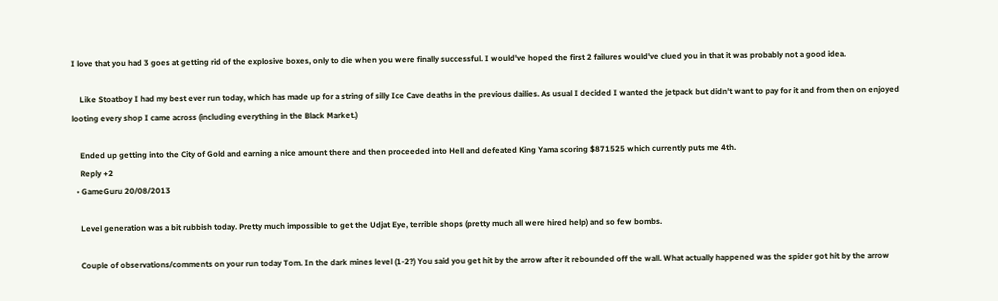I love that you had 3 goes at getting rid of the explosive boxes, only to die when you were finally successful. I would've hoped the first 2 failures would've clued you in that it was probably not a good idea.

    Like Stoatboy I had my best ever run today, which has made up for a string of silly Ice Cave deaths in the previous dailies. As usual I decided I wanted the jetpack but didn't want to pay for it and from then on enjoyed looting every shop I came across (including everything in the Black Market.)

    Ended up getting into the City of Gold and earning a nice amount there and then proceeded into Hell and defeated King Yama scoring $871525 which currently puts me 4th.
    Reply +2
  • GameGuru 20/08/2013

    Level generation was a bit rubbish today. Pretty much impossible to get the Udjat Eye, terrible shops (pretty much all were hired help) and so few bombs.

    Couple of observations/comments on your run today Tom. In the dark mines level (1-2?) You said you get hit by the arrow after it rebounded off the wall. What actually happened was the spider got hit by the arrow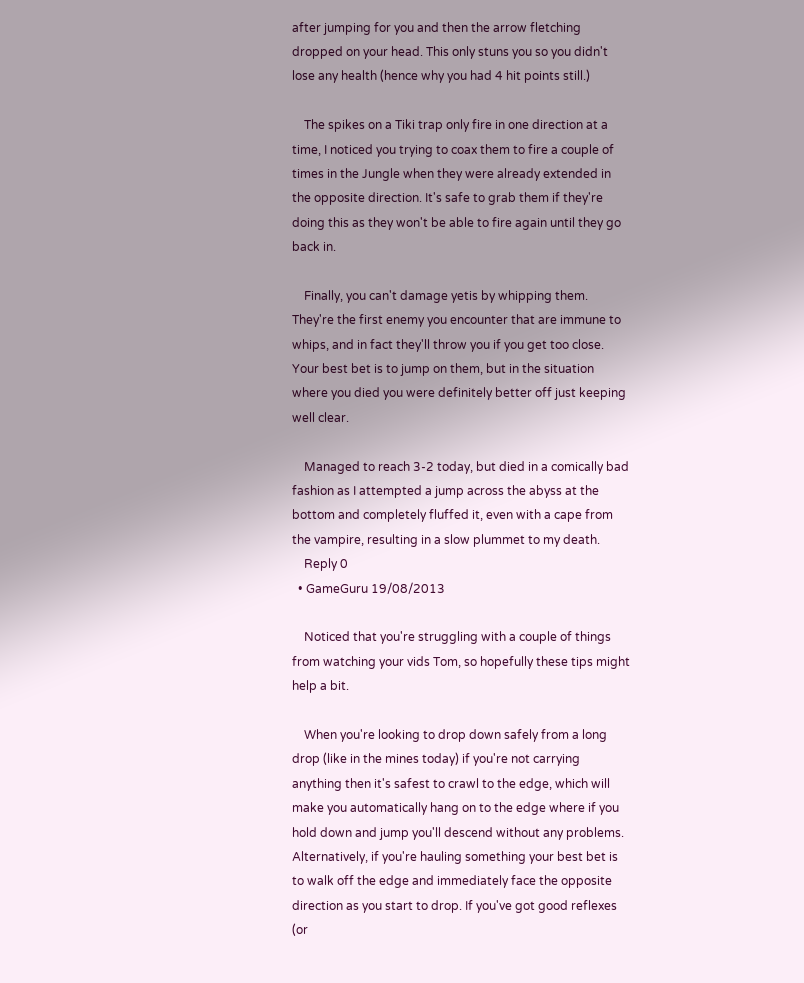after jumping for you and then the arrow fletching dropped on your head. This only stuns you so you didn't lose any health (hence why you had 4 hit points still.)

    The spikes on a Tiki trap only fire in one direction at a time, I noticed you trying to coax them to fire a couple of times in the Jungle when they were already extended in the opposite direction. It's safe to grab them if they're doing this as they won't be able to fire again until they go back in.

    Finally, you can't damage yetis by whipping them. They're the first enemy you encounter that are immune to whips, and in fact they'll throw you if you get too close. Your best bet is to jump on them, but in the situation where you died you were definitely better off just keeping well clear.

    Managed to reach 3-2 today, but died in a comically bad fashion as I attempted a jump across the abyss at the bottom and completely fluffed it, even with a cape from the vampire, resulting in a slow plummet to my death.
    Reply 0
  • GameGuru 19/08/2013

    Noticed that you're struggling with a couple of things from watching your vids Tom, so hopefully these tips might help a bit.

    When you're looking to drop down safely from a long drop (like in the mines today) if you're not carrying anything then it's safest to crawl to the edge, which will make you automatically hang on to the edge where if you hold down and jump you'll descend without any problems. Alternatively, if you're hauling something your best bet is to walk off the edge and immediately face the opposite direction as you start to drop. If you've got good reflexes (or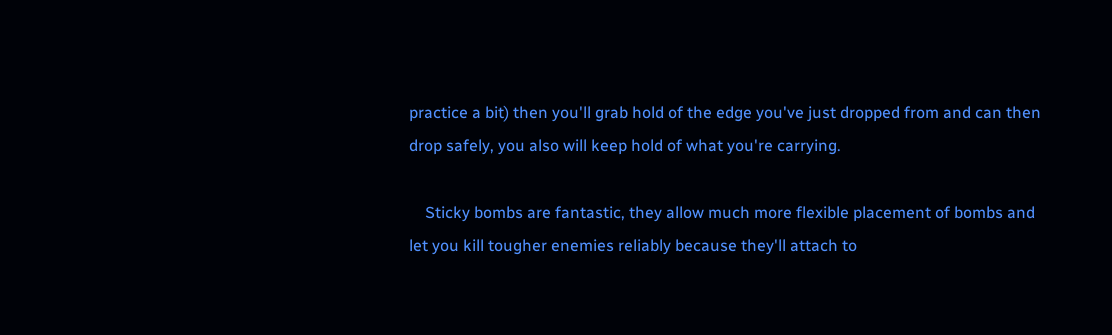practice a bit) then you'll grab hold of the edge you've just dropped from and can then drop safely, you also will keep hold of what you're carrying.

    Sticky bombs are fantastic, they allow much more flexible placement of bombs and let you kill tougher enemies reliably because they'll attach to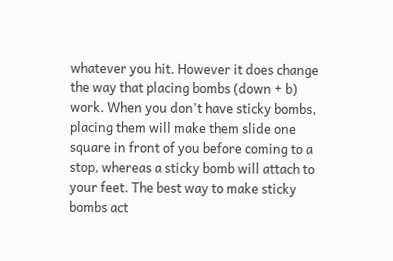whatever you hit. However it does change the way that placing bombs (down + b) work. When you don't have sticky bombs, placing them will make them slide one square in front of you before coming to a stop, whereas a sticky bomb will attach to your feet. The best way to make sticky bombs act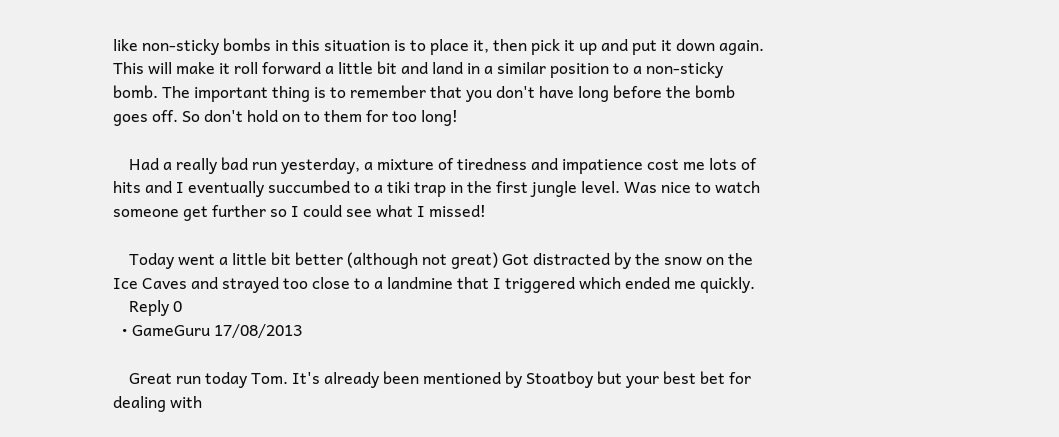like non-sticky bombs in this situation is to place it, then pick it up and put it down again. This will make it roll forward a little bit and land in a similar position to a non-sticky bomb. The important thing is to remember that you don't have long before the bomb goes off. So don't hold on to them for too long!

    Had a really bad run yesterday, a mixture of tiredness and impatience cost me lots of hits and I eventually succumbed to a tiki trap in the first jungle level. Was nice to watch someone get further so I could see what I missed!

    Today went a little bit better (although not great) Got distracted by the snow on the Ice Caves and strayed too close to a landmine that I triggered which ended me quickly.
    Reply 0
  • GameGuru 17/08/2013

    Great run today Tom. It's already been mentioned by Stoatboy but your best bet for dealing with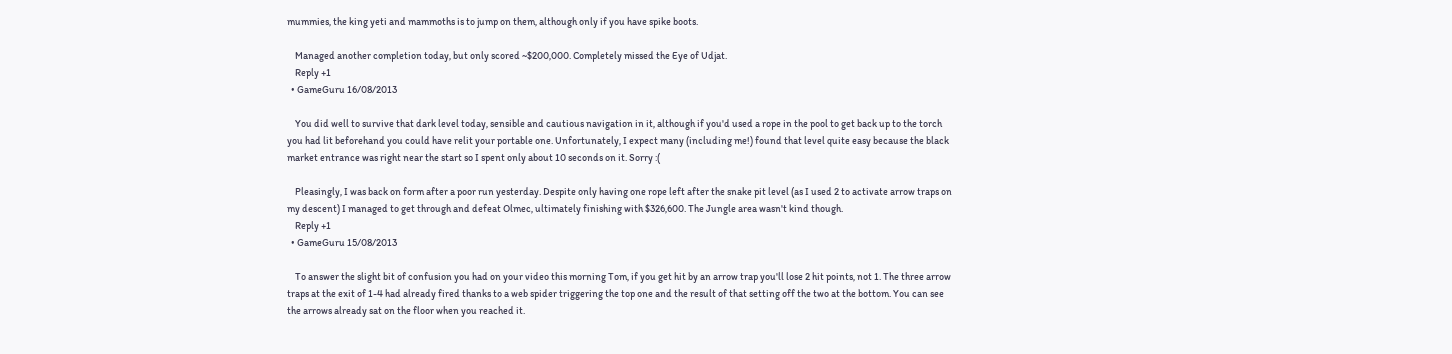mummies, the king yeti and mammoths is to jump on them, although only if you have spike boots.

    Managed another completion today, but only scored ~$200,000. Completely missed the Eye of Udjat.
    Reply +1
  • GameGuru 16/08/2013

    You did well to survive that dark level today, sensible and cautious navigation in it, although if you'd used a rope in the pool to get back up to the torch you had lit beforehand you could have relit your portable one. Unfortunately, I expect many (including me!) found that level quite easy because the black market entrance was right near the start so I spent only about 10 seconds on it. Sorry :(

    Pleasingly, I was back on form after a poor run yesterday. Despite only having one rope left after the snake pit level (as I used 2 to activate arrow traps on my descent) I managed to get through and defeat Olmec, ultimately finishing with $326,600. The Jungle area wasn't kind though.
    Reply +1
  • GameGuru 15/08/2013

    To answer the slight bit of confusion you had on your video this morning Tom, if you get hit by an arrow trap you'll lose 2 hit points, not 1. The three arrow traps at the exit of 1-4 had already fired thanks to a web spider triggering the top one and the result of that setting off the two at the bottom. You can see the arrows already sat on the floor when you reached it.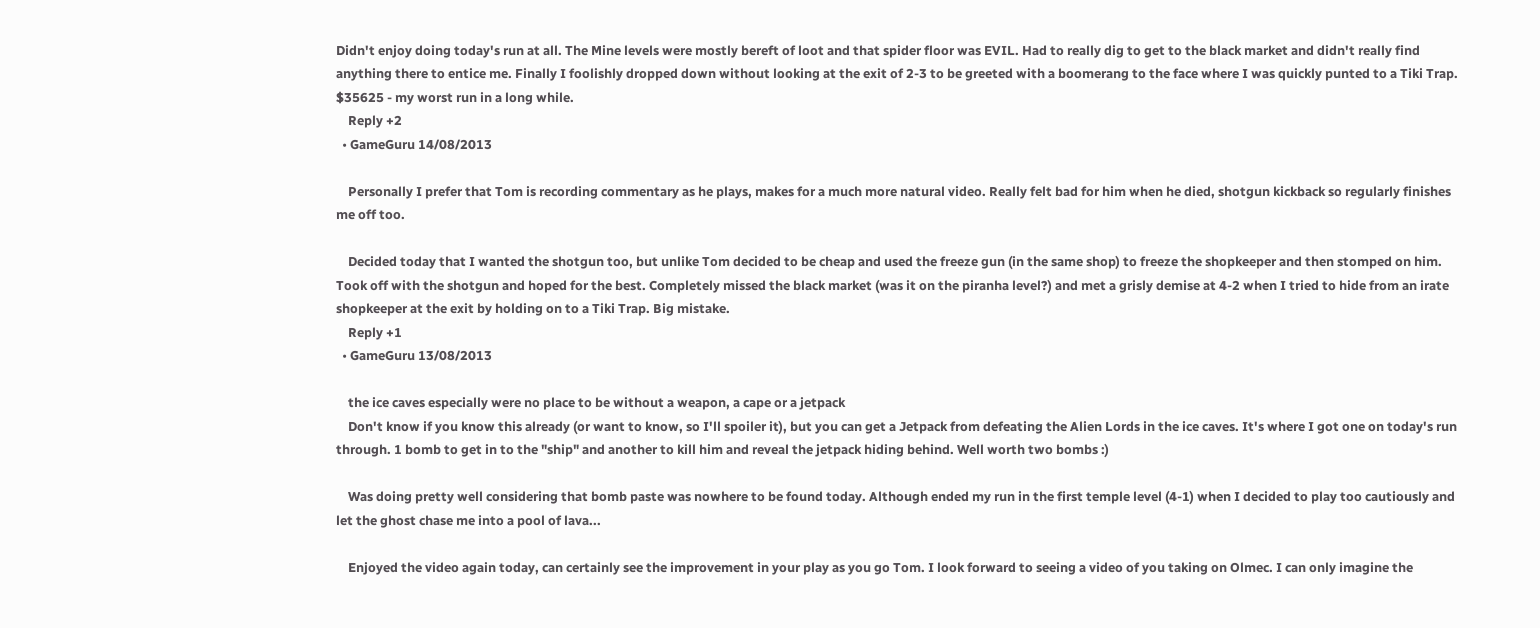Didn't enjoy doing today's run at all. The Mine levels were mostly bereft of loot and that spider floor was EVIL. Had to really dig to get to the black market and didn't really find anything there to entice me. Finally I foolishly dropped down without looking at the exit of 2-3 to be greeted with a boomerang to the face where I was quickly punted to a Tiki Trap. $35625 - my worst run in a long while.
    Reply +2
  • GameGuru 14/08/2013

    Personally I prefer that Tom is recording commentary as he plays, makes for a much more natural video. Really felt bad for him when he died, shotgun kickback so regularly finishes me off too.

    Decided today that I wanted the shotgun too, but unlike Tom decided to be cheap and used the freeze gun (in the same shop) to freeze the shopkeeper and then stomped on him. Took off with the shotgun and hoped for the best. Completely missed the black market (was it on the piranha level?) and met a grisly demise at 4-2 when I tried to hide from an irate shopkeeper at the exit by holding on to a Tiki Trap. Big mistake.
    Reply +1
  • GameGuru 13/08/2013

    the ice caves especially were no place to be without a weapon, a cape or a jetpack
    Don't know if you know this already (or want to know, so I'll spoiler it), but you can get a Jetpack from defeating the Alien Lords in the ice caves. It's where I got one on today's run through. 1 bomb to get in to the "ship" and another to kill him and reveal the jetpack hiding behind. Well worth two bombs :)

    Was doing pretty well considering that bomb paste was nowhere to be found today. Although ended my run in the first temple level (4-1) when I decided to play too cautiously and let the ghost chase me into a pool of lava...

    Enjoyed the video again today, can certainly see the improvement in your play as you go Tom. I look forward to seeing a video of you taking on Olmec. I can only imagine the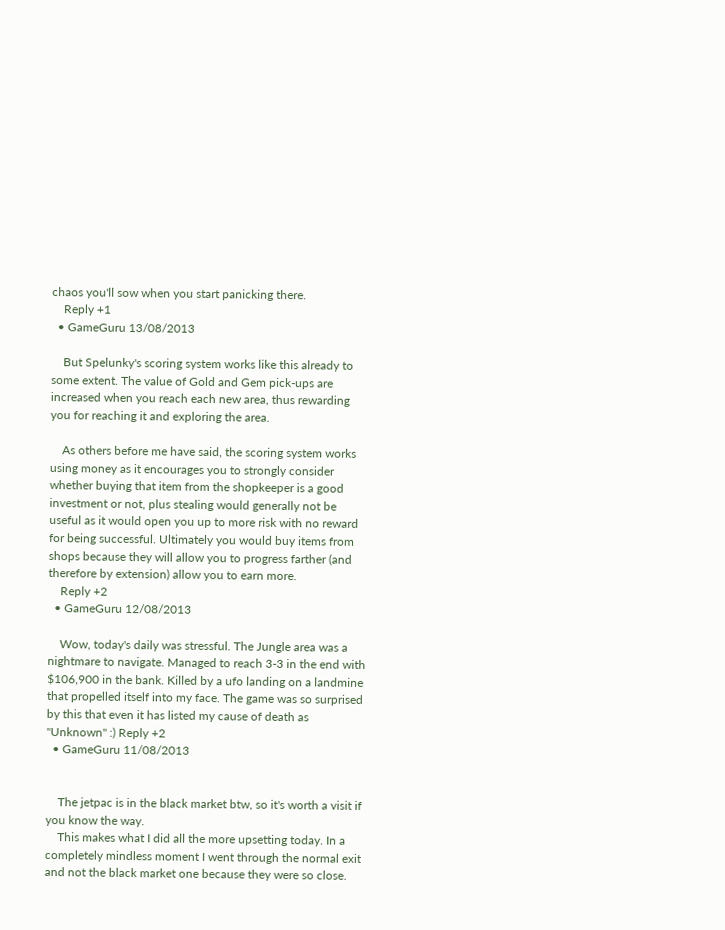chaos you'll sow when you start panicking there.
    Reply +1
  • GameGuru 13/08/2013

    But Spelunky's scoring system works like this already to some extent. The value of Gold and Gem pick-ups are increased when you reach each new area, thus rewarding you for reaching it and exploring the area.

    As others before me have said, the scoring system works using money as it encourages you to strongly consider whether buying that item from the shopkeeper is a good investment or not, plus stealing would generally not be useful as it would open you up to more risk with no reward for being successful. Ultimately you would buy items from shops because they will allow you to progress farther (and therefore by extension) allow you to earn more.
    Reply +2
  • GameGuru 12/08/2013

    Wow, today's daily was stressful. The Jungle area was a nightmare to navigate. Managed to reach 3-3 in the end with $106,900 in the bank. Killed by a ufo landing on a landmine that propelled itself into my face. The game was so surprised by this that even it has listed my cause of death as "Unknown" :) Reply +2
  • GameGuru 11/08/2013


    The jetpac is in the black market btw, so it's worth a visit if you know the way.
    This makes what I did all the more upsetting today. In a completely mindless moment I went through the normal exit and not the black market one because they were so close.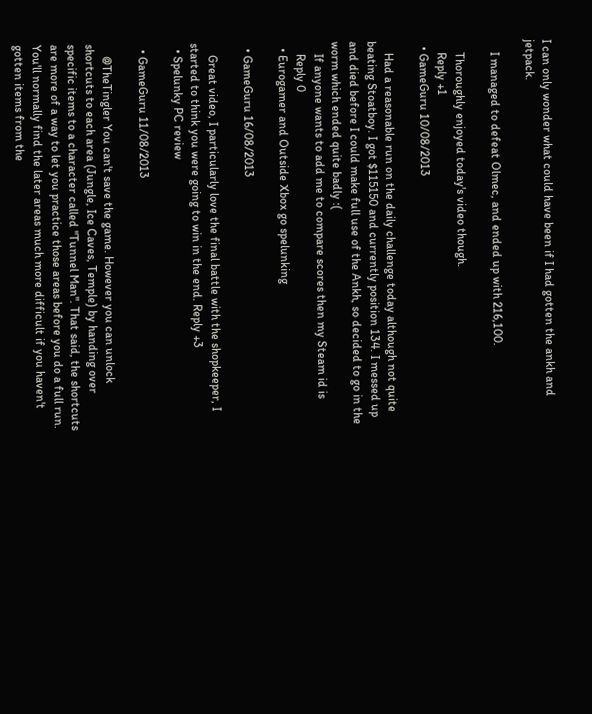I can only wonder what could have been if I had gotten the ankh and jetpack.

    I managed to defeat Olmec, and ended up with 216,100.

    Thoroughly enjoyed today's video though.
    Reply +1
  • GameGuru 10/08/2013

    Had a reasonable run on the daily challenge today although not quite beating Stoatboy. I got $115150 and currently position 134. I messed up and died before I could make full use of the Ankh, so decided to go in the worm which ended quite badly :(
    If anyone wants to add me to compare scores then my Steam id is
    Reply 0
  • Eurogamer and Outside Xbox go spelunking

  • GameGuru 16/08/2013

    Great video, I particularly love the final battle with the shopkeeper, I started to think you were going to win in the end. Reply +3
  • Spelunky PC review

  • GameGuru 11/08/2013

    @TheTingler You can't save the game. However you can unlock shortcuts to each area (Jungle, Ice Caves, Temple) by handing over specific items to a character called "Tunnel Man". That said, the shortcuts are more of a way to let you practice those areas before you do a full run. You'll normally find the later areas much more difficult if you haven't gotten items from the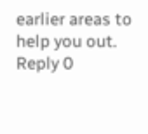earlier areas to help you out. Reply 0